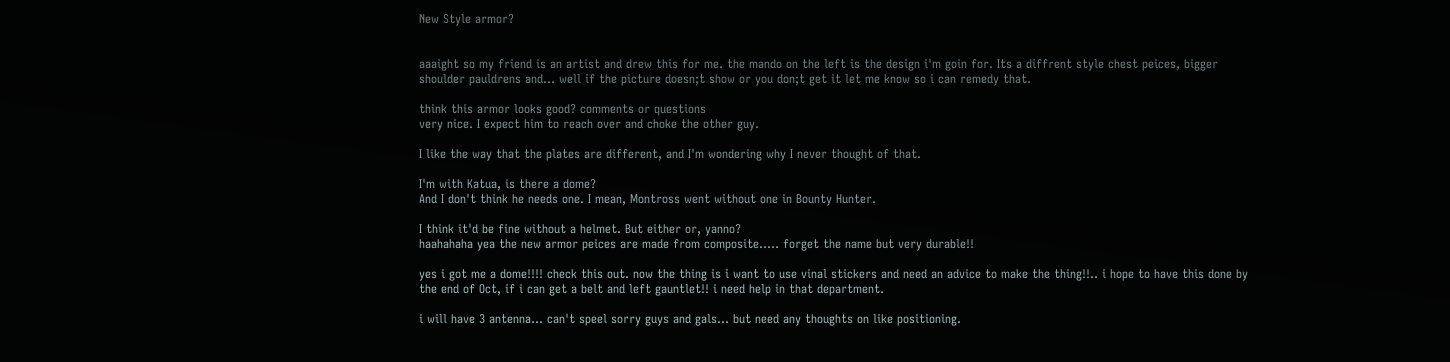New Style armor?


aaaight so my friend is an artist and drew this for me. the mando on the left is the design i'm goin for. Its a diffrent style chest peices, bigger shoulder pauldrens and... well if the picture doesn;t show or you don;t get it let me know so i can remedy that.

think this armor looks good? comments or questions
very nice. I expect him to reach over and choke the other guy.

I like the way that the plates are different, and I'm wondering why I never thought of that.

I'm with Katua, is there a dome?
And I don't think he needs one. I mean, Montross went without one in Bounty Hunter.

I think it'd be fine without a helmet. But either or, yanno?
haahahaha yea the new armor peices are made from composite..... forget the name but very durable!!

yes i got me a dome!!!! check this out. now the thing is i want to use vinal stickers and need an advice to make the thing!!.. i hope to have this done by the end of Oct, if i can get a belt and left gauntlet!! i need help in that department.

i will have 3 antenna... can't speel sorry guys and gals... but need any thoughts on like positioning.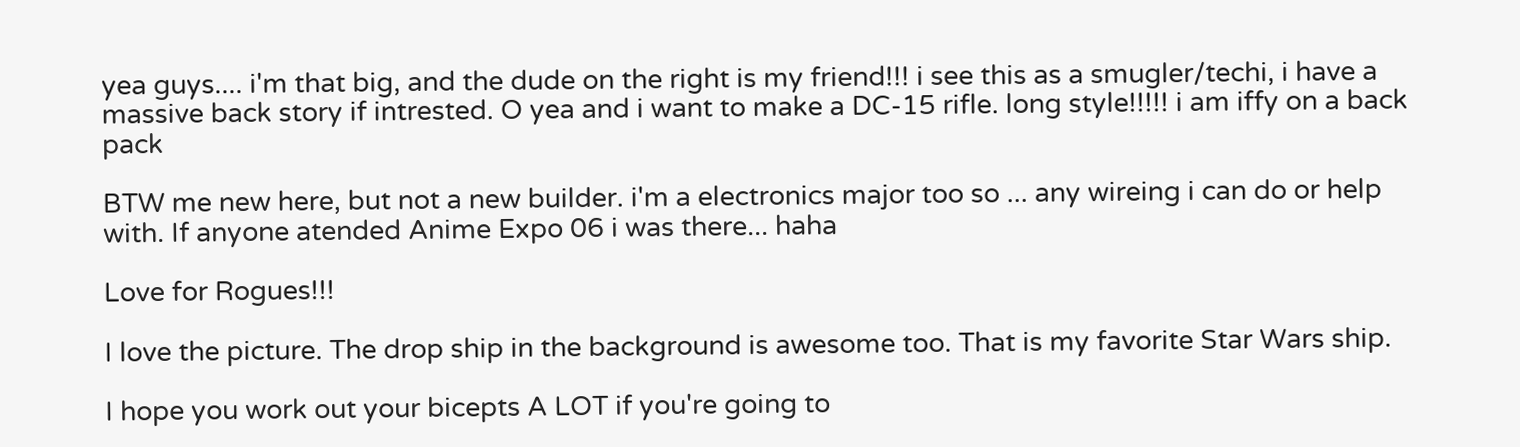yea guys.... i'm that big, and the dude on the right is my friend!!! i see this as a smugler/techi, i have a massive back story if intrested. O yea and i want to make a DC-15 rifle. long style!!!!! i am iffy on a back pack

BTW me new here, but not a new builder. i'm a electronics major too so ... any wireing i can do or help with. If anyone atended Anime Expo 06 i was there... haha

Love for Rogues!!!

I love the picture. The drop ship in the background is awesome too. That is my favorite Star Wars ship.

I hope you work out your bicepts A LOT if you're going to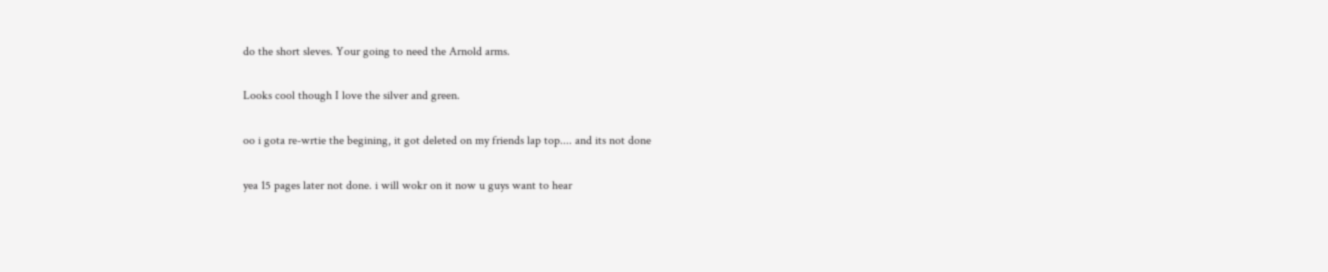do the short sleves. Your going to need the Arnold arms.

Looks cool though I love the silver and green.

oo i gota re-wrtie the begining, it got deleted on my friends lap top.... and its not done

yea 15 pages later not done. i will wokr on it now u guys want to hear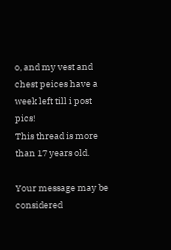o, and my vest and chest peices have a week left till i post pics!
This thread is more than 17 years old.

Your message may be considered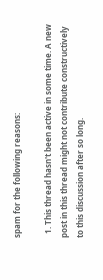spam for the following reasons:

  1. This thread hasn't been active in some time. A new post in this thread might not contribute constructively to this discussion after so long.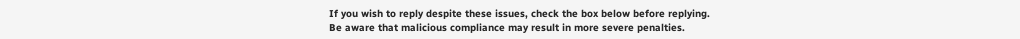If you wish to reply despite these issues, check the box below before replying.
Be aware that malicious compliance may result in more severe penalties.